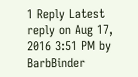1 Reply Latest reply on Aug 17, 2016 3:51 PM by BarbBinder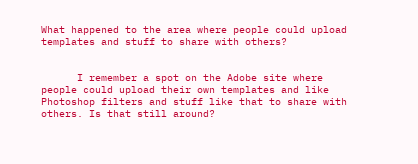What happened to the area where people could upload templates and stuff to share with others?


      I remember a spot on the Adobe site where people could upload their own templates and like Photoshop filters and stuff like that to share with others. Is that still around?